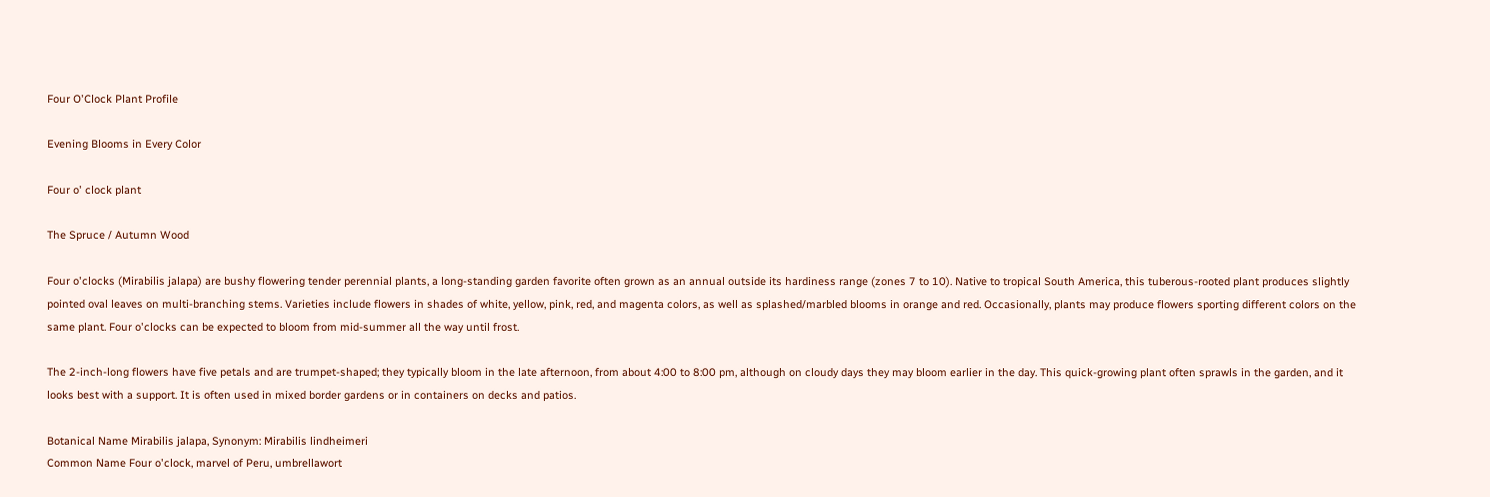Four O'Clock Plant Profile

Evening Blooms in Every Color

Four o' clock plant

The Spruce / Autumn Wood

Four o'clocks (Mirabilis jalapa) are bushy flowering tender perennial plants, a long-standing garden favorite often grown as an annual outside its hardiness range (zones 7 to 10). Native to tropical South America, this tuberous-rooted plant produces slightly pointed oval leaves on multi-branching stems. Varieties include flowers in shades of white, yellow, pink, red, and magenta colors, as well as splashed/marbled blooms in orange and red. Occasionally, plants may produce flowers sporting different colors on the same plant. Four o'clocks can be expected to bloom from mid-summer all the way until frost.

The 2-inch-long flowers have five petals and are trumpet-shaped; they typically bloom in the late afternoon, from about 4:00 to 8:00 pm, although on cloudy days they may bloom earlier in the day. This quick-growing plant often sprawls in the garden, and it looks best with a support. It is often used in mixed border gardens or in containers on decks and patios.

Botanical Name Mirabilis jalapa, Synonym: Mirabilis lindheimeri
Common Name Four o'clock, marvel of Peru, umbrellawort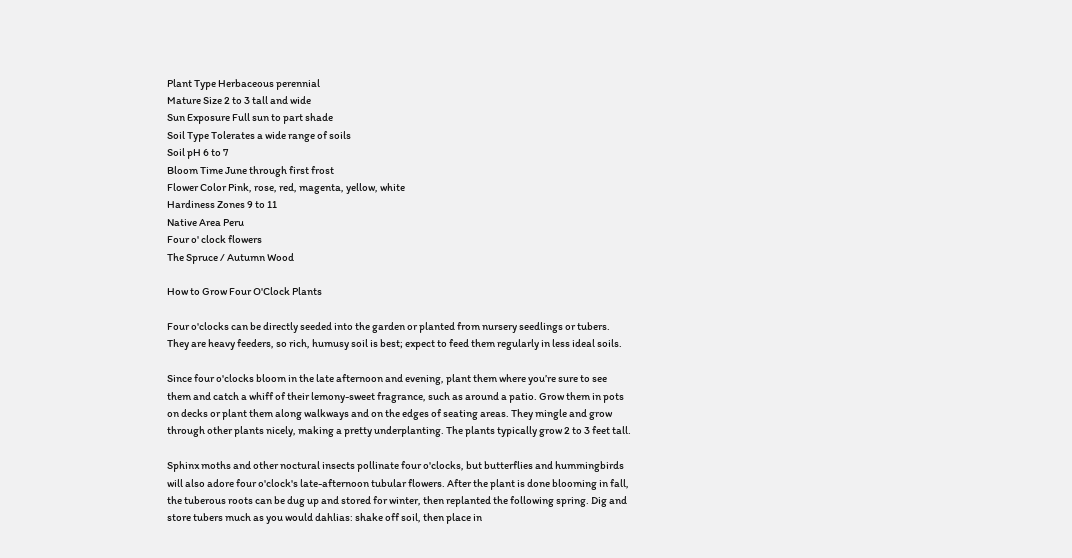Plant Type Herbaceous perennial
Mature Size 2 to 3 tall and wide
Sun Exposure Full sun to part shade
Soil Type Tolerates a wide range of soils
Soil pH 6 to 7
Bloom Time June through first frost
Flower Color Pink, rose, red, magenta, yellow, white
Hardiness Zones 9 to 11
Native Area Peru
Four o' clock flowers
The Spruce / Autumn Wood

How to Grow Four O'Clock Plants

Four o'clocks can be directly seeded into the garden or planted from nursery seedlings or tubers. They are heavy feeders, so rich, humusy soil is best; expect to feed them regularly in less ideal soils.

Since four o'clocks bloom in the late afternoon and evening, plant them where you’re sure to see them and catch a whiff of their lemony-sweet fragrance, such as around a patio. Grow them in pots on decks or plant them along walkways and on the edges of seating areas. They mingle and grow through other plants nicely, making a pretty underplanting. The plants typically grow 2 to 3 feet tall.

Sphinx moths and other noctural insects pollinate four o'clocks, but butterflies and hummingbirds will also adore four o'clock's late-afternoon tubular flowers. After the plant is done blooming in fall, the tuberous roots can be dug up and stored for winter, then replanted the following spring. Dig and store tubers much as you would dahlias: shake off soil, then place in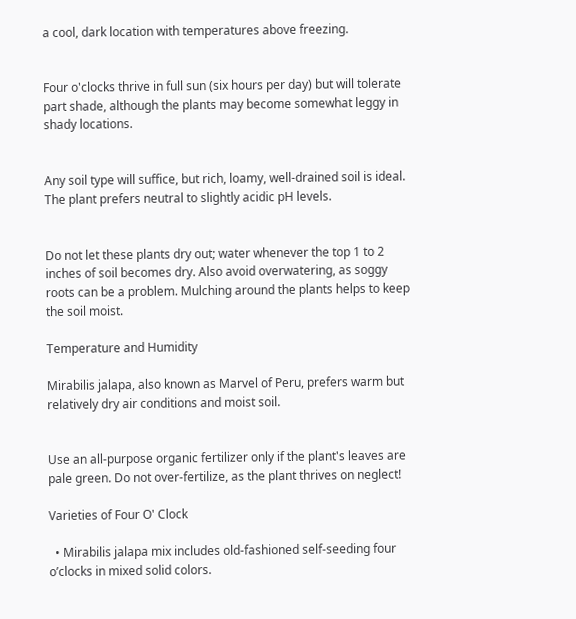a cool, dark location with temperatures above freezing.


Four o'clocks thrive in full sun (six hours per day) but will tolerate part shade, although the plants may become somewhat leggy in shady locations.


Any soil type will suffice, but rich, loamy, well-drained soil is ideal. The plant prefers neutral to slightly acidic pH levels.


Do not let these plants dry out; water whenever the top 1 to 2 inches of soil becomes dry. Also avoid overwatering, as soggy roots can be a problem. Mulching around the plants helps to keep the soil moist.

Temperature and Humidity

Mirabilis jalapa, also known as Marvel of Peru, prefers warm but relatively dry air conditions and moist soil.


Use an all-purpose organic fertilizer only if the plant's leaves are pale green. Do not over-fertilize, as the plant thrives on neglect!

Varieties of Four O' Clock

  • Mirabilis jalapa mix includes old-fashioned self-seeding four o’clocks in mixed solid colors.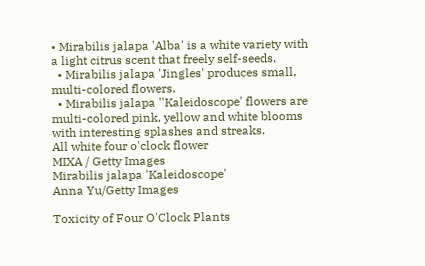• Mirabilis jalapa 'Alba' is a white variety with a light citrus scent that freely self-seeds.
  • Mirabilis jalapa 'Jingles' produces small, multi-colored flowers.
  • Mirabilis jalapa ''Kaleidoscope' flowers are multi-colored pink, yellow and white blooms with interesting splashes and streaks.
All white four o'clock flower
MIXA / Getty Images
Mirabilis jalapa 'Kaleidoscope'
Anna Yu/Getty Images

Toxicity of Four O'Clock Plants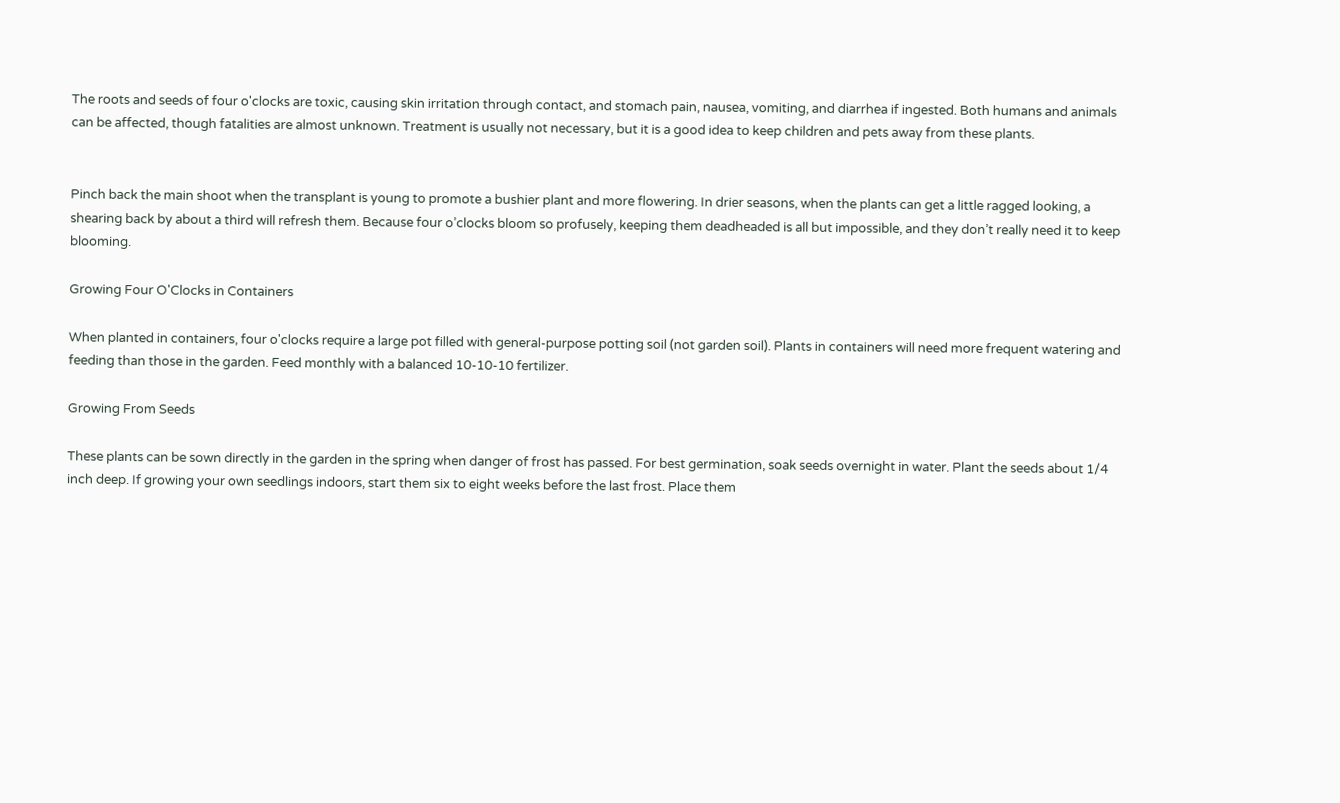The roots and seeds of four o'clocks are toxic, causing skin irritation through contact, and stomach pain, nausea, vomiting, and diarrhea if ingested. Both humans and animals can be affected, though fatalities are almost unknown. Treatment is usually not necessary, but it is a good idea to keep children and pets away from these plants.


Pinch back the main shoot when the transplant is young to promote a bushier plant and more flowering. In drier seasons, when the plants can get a little ragged looking, a shearing back by about a third will refresh them. Because four o’clocks bloom so profusely, keeping them deadheaded is all but impossible, and they don’t really need it to keep blooming.

Growing Four O'Clocks in Containers

When planted in containers, four o'clocks require a large pot filled with general-purpose potting soil (not garden soil). Plants in containers will need more frequent watering and feeding than those in the garden. Feed monthly with a balanced 10-10-10 fertilizer.

Growing From Seeds

These plants can be sown directly in the garden in the spring when danger of frost has passed. For best germination, soak seeds overnight in water. Plant the seeds about 1/4 inch deep. If growing your own seedlings indoors, start them six to eight weeks before the last frost. Place them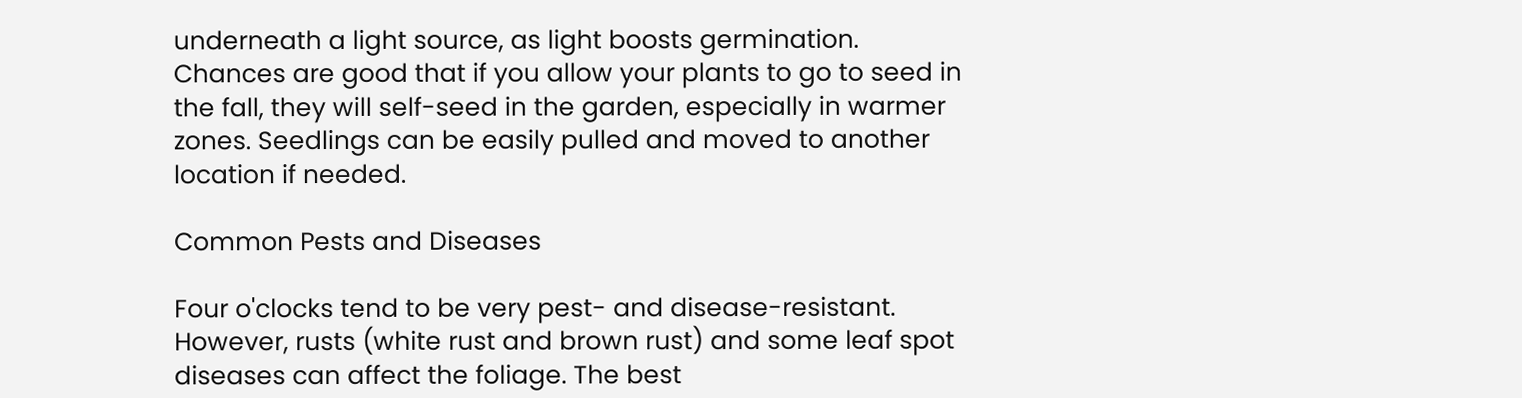underneath a light source, as light boosts germination. Chances are good that if you allow your plants to go to seed in the fall, they will self-seed in the garden, especially in warmer zones. Seedlings can be easily pulled and moved to another location if needed.

Common Pests and Diseases

Four o'clocks tend to be very pest- and disease-resistant. However, rusts (white rust and brown rust) and some leaf spot diseases can affect the foliage. The best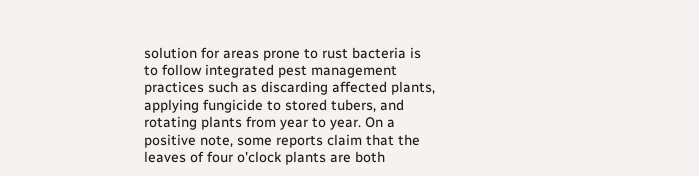solution for areas prone to rust bacteria is to follow integrated pest management practices such as discarding affected plants, applying fungicide to stored tubers, and rotating plants from year to year. On a positive note, some reports claim that the leaves of four o'clock plants are both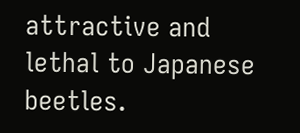attractive and lethal to Japanese beetles.